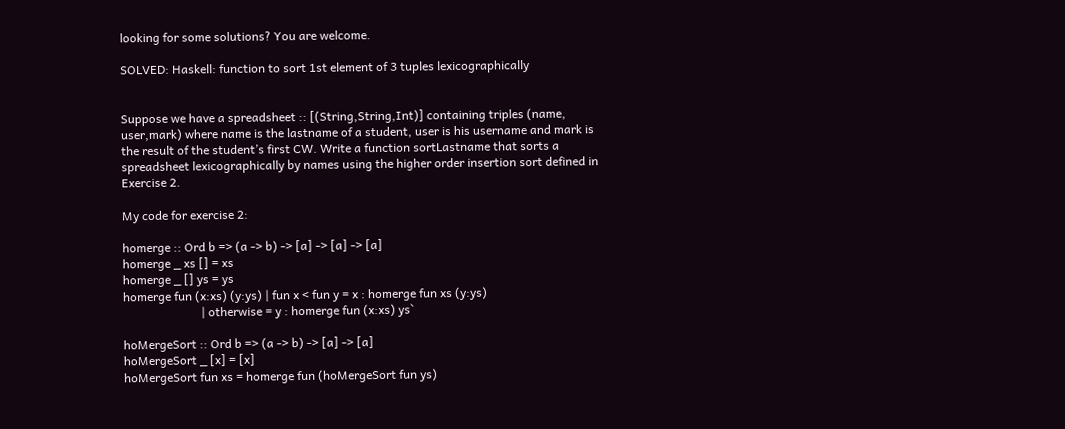looking for some solutions? You are welcome.

SOLVED: Haskell: function to sort 1st element of 3 tuples lexicographically


Suppose we have a spreadsheet :: [(String,String,Int)] containing triples (name, user,mark) where name is the lastname of a student, user is his username and mark is the result of the student’s first CW. Write a function sortLastname that sorts a spreadsheet lexicographically by names using the higher order insertion sort defined in Exercise 2.

My code for exercise 2:

homerge :: Ord b => (a -> b) -> [a] -> [a] -> [a]
homerge _ xs [] = xs
homerge _ [] ys = ys
homerge fun (x:xs) (y:ys) | fun x < fun y = x : homerge fun xs (y:ys)
                          | otherwise = y : homerge fun (x:xs) ys`

hoMergeSort :: Ord b => (a -> b) -> [a] -> [a]
hoMergeSort _ [x] = [x]
hoMergeSort fun xs = homerge fun (hoMergeSort fun ys)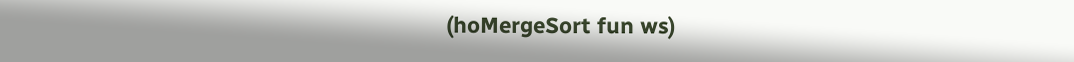(hoMergeSort fun ws)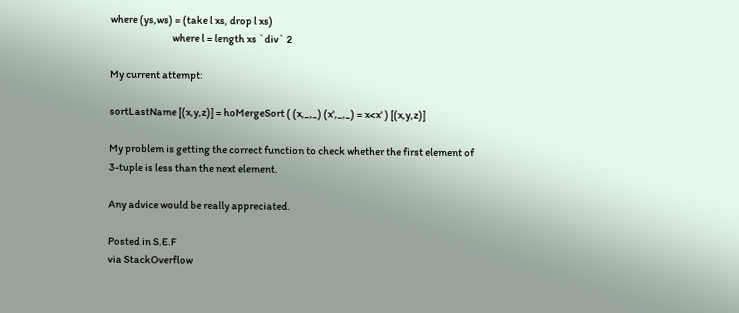where (ys,ws) = (take l xs, drop l xs)
                               where l = length xs `div` 2

My current attempt:

sortLastName [(x,y,z)] = hoMergeSort ( (x,_,_) (x',_,_) = x<x' ) [(x,y,z)]

My problem is getting the correct function to check whether the first element of 3-tuple is less than the next element.

Any advice would be really appreciated.

Posted in S.E.F
via StackOverflow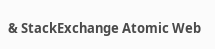& StackExchange Atomic Web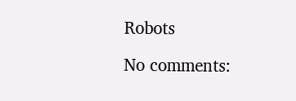Robots

No comments: